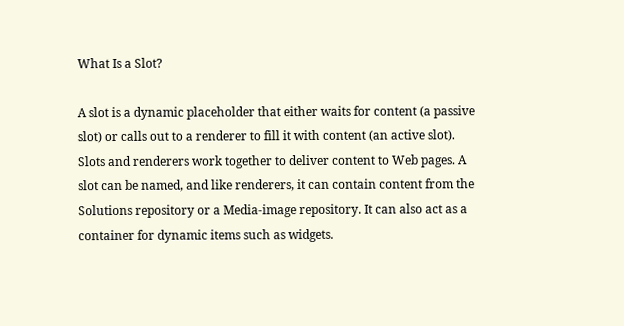What Is a Slot?

A slot is a dynamic placeholder that either waits for content (a passive slot) or calls out to a renderer to fill it with content (an active slot). Slots and renderers work together to deliver content to Web pages. A slot can be named, and like renderers, it can contain content from the Solutions repository or a Media-image repository. It can also act as a container for dynamic items such as widgets.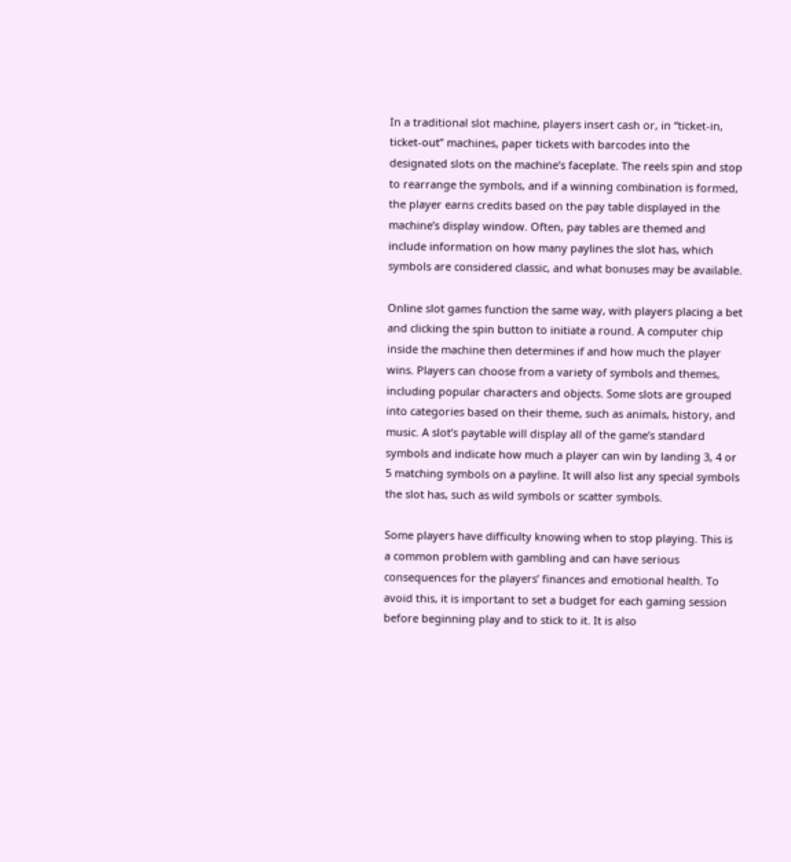In a traditional slot machine, players insert cash or, in “ticket-in, ticket-out” machines, paper tickets with barcodes into the designated slots on the machine’s faceplate. The reels spin and stop to rearrange the symbols, and if a winning combination is formed, the player earns credits based on the pay table displayed in the machine’s display window. Often, pay tables are themed and include information on how many paylines the slot has, which symbols are considered classic, and what bonuses may be available.

Online slot games function the same way, with players placing a bet and clicking the spin button to initiate a round. A computer chip inside the machine then determines if and how much the player wins. Players can choose from a variety of symbols and themes, including popular characters and objects. Some slots are grouped into categories based on their theme, such as animals, history, and music. A slot’s paytable will display all of the game’s standard symbols and indicate how much a player can win by landing 3, 4 or 5 matching symbols on a payline. It will also list any special symbols the slot has, such as wild symbols or scatter symbols.

Some players have difficulty knowing when to stop playing. This is a common problem with gambling and can have serious consequences for the players’ finances and emotional health. To avoid this, it is important to set a budget for each gaming session before beginning play and to stick to it. It is also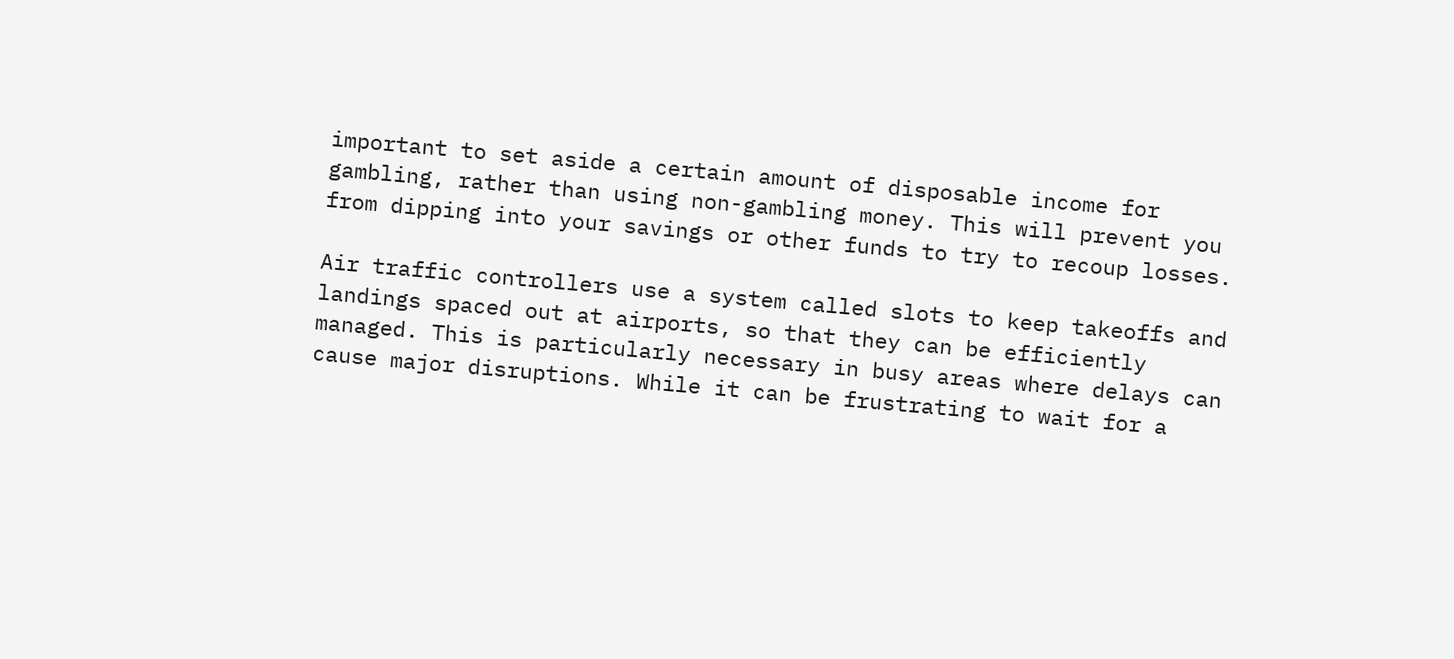important to set aside a certain amount of disposable income for gambling, rather than using non-gambling money. This will prevent you from dipping into your savings or other funds to try to recoup losses.

Air traffic controllers use a system called slots to keep takeoffs and landings spaced out at airports, so that they can be efficiently managed. This is particularly necessary in busy areas where delays can cause major disruptions. While it can be frustrating to wait for a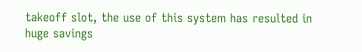takeoff slot, the use of this system has resulted in huge savings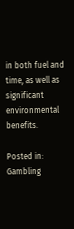in both fuel and time, as well as significant environmental benefits.

Posted in: Gambling